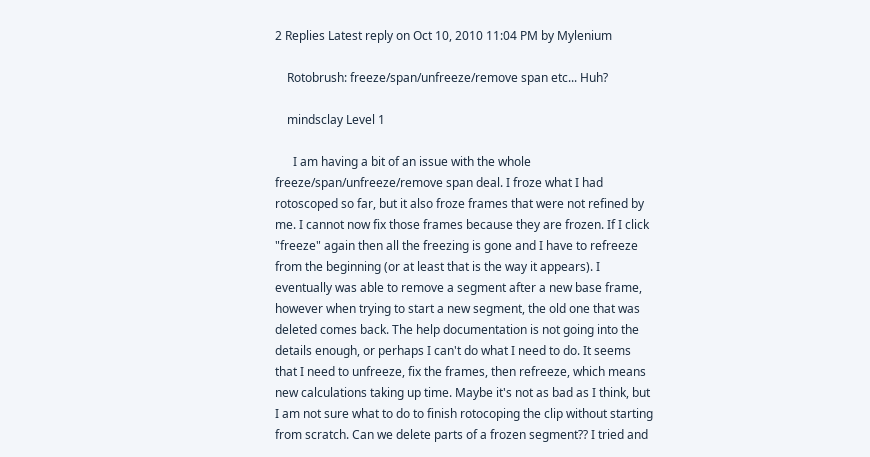2 Replies Latest reply on Oct 10, 2010 11:04 PM by Mylenium

    Rotobrush: freeze/span/unfreeze/remove span etc... Huh?

    mindsclay Level 1

      I am having a bit of an issue with the whole freeze/span/unfreeze/remove span deal. I froze what I had rotoscoped so far, but it also froze frames that were not refined by me. I cannot now fix those frames because they are frozen. If I click "freeze" again then all the freezing is gone and I have to refreeze from the beginning (or at least that is the way it appears). I eventually was able to remove a segment after a new base frame, however when trying to start a new segment, the old one that was deleted comes back. The help documentation is not going into the details enough, or perhaps I can't do what I need to do. It seems that I need to unfreeze, fix the frames, then refreeze, which means new calculations taking up time. Maybe it's not as bad as I think, but I am not sure what to do to finish rotocoping the clip without starting from scratch. Can we delete parts of a frozen segment?? I tried and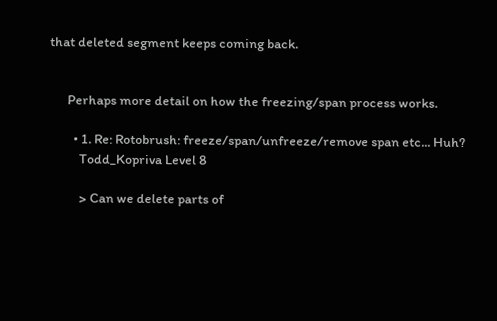that deleted segment keeps coming back.


      Perhaps more detail on how the freezing/span process works.

        • 1. Re: Rotobrush: freeze/span/unfreeze/remove span etc... Huh?
          Todd_Kopriva Level 8

          > Can we delete parts of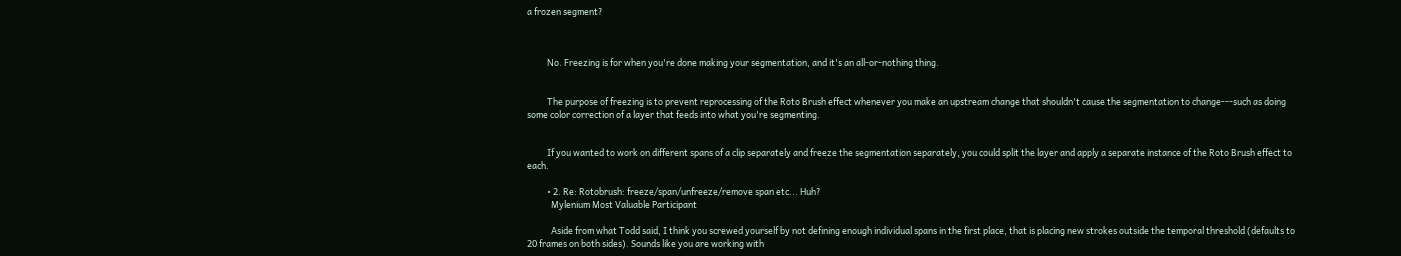a frozen segment?



          No. Freezing is for when you're done making your segmentation, and it's an all-or-nothing thing.


          The purpose of freezing is to prevent reprocessing of the Roto Brush effect whenever you make an upstream change that shouldn't cause the segmentation to change---such as doing some color correction of a layer that feeds into what you're segmenting.


          If you wanted to work on different spans of a clip separately and freeze the segmentation separately, you could split the layer and apply a separate instance of the Roto Brush effect to each.

          • 2. Re: Rotobrush: freeze/span/unfreeze/remove span etc... Huh?
            Mylenium Most Valuable Participant

            Aside from what Todd said, I think you screwed yourself by not defining enough individual spans in the first place, that is placing new strokes outside the temporal threshold (defaults to 20 frames on both sides). Sounds like you are working with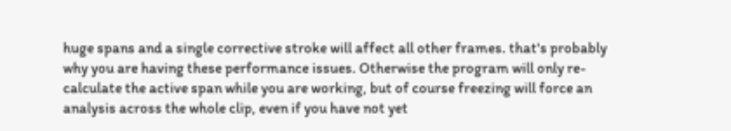huge spans and a single corrective stroke will affect all other frames. that's probably why you are having these performance issues. Otherwise the program will only re-calculate the active span while you are working, but of course freezing will force an analysis across the whole clip, even if you have not yet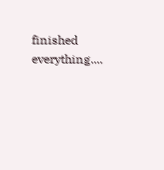finished everything....